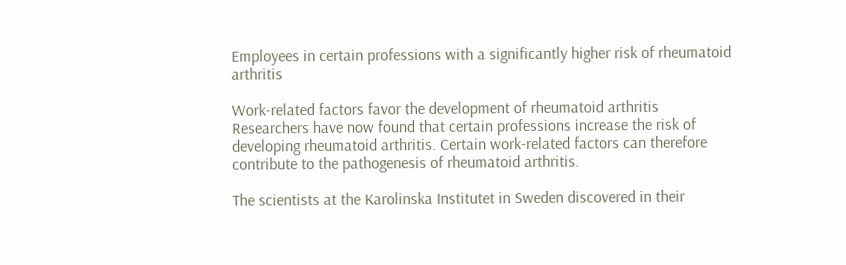Employees in certain professions with a significantly higher risk of rheumatoid arthritis

Work-related factors favor the development of rheumatoid arthritis
Researchers have now found that certain professions increase the risk of developing rheumatoid arthritis. Certain work-related factors can therefore contribute to the pathogenesis of rheumatoid arthritis.

The scientists at the Karolinska Institutet in Sweden discovered in their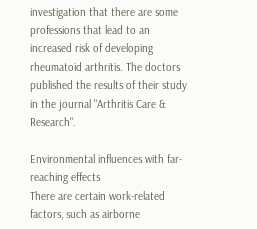investigation that there are some professions that lead to an increased risk of developing rheumatoid arthritis. The doctors published the results of their study in the journal "Arthritis Care & Research".

Environmental influences with far-reaching effects
There are certain work-related factors, such as airborne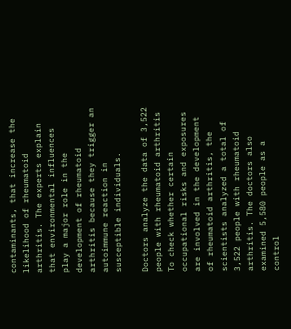contaminants, that increase the likelihood of rheumatoid arthritis. The experts explain that environmental influences play a major role in the development of rheumatoid arthritis because they trigger an autoimmune reaction in susceptible individuals.

Doctors analyze the data of 3,522 people with rheumatoid arthritis
To check whether certain occupational risks and exposures are involved in the development of rheumatoid arthritis, the scientists analyzed a total of 3,522 people with rheumatoid arthritis. The doctors also examined 5,580 people as a control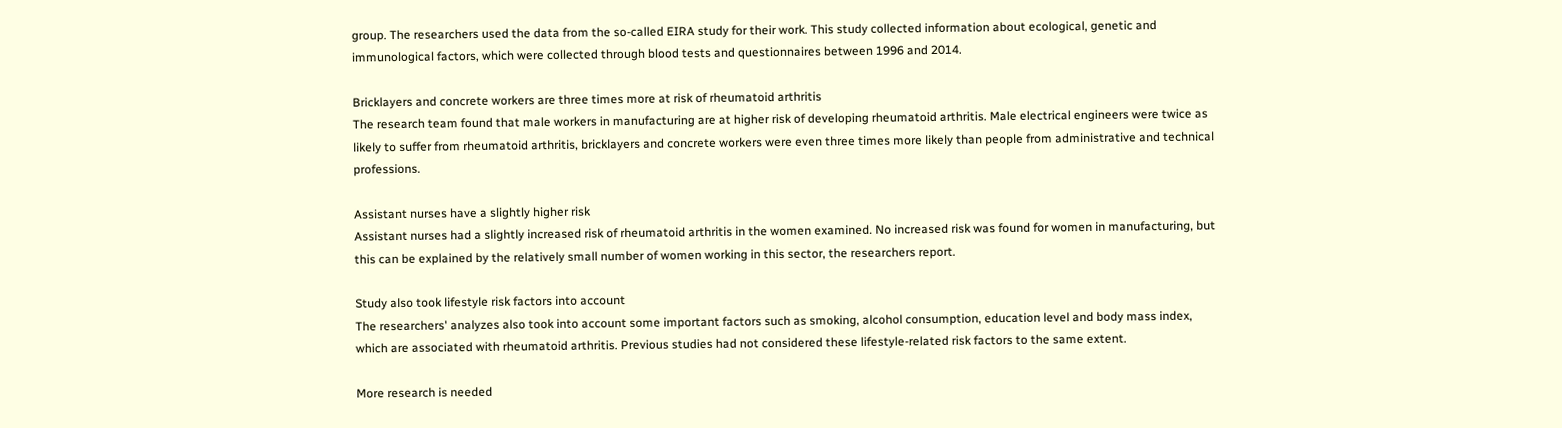group. The researchers used the data from the so-called EIRA study for their work. This study collected information about ecological, genetic and immunological factors, which were collected through blood tests and questionnaires between 1996 and 2014.

Bricklayers and concrete workers are three times more at risk of rheumatoid arthritis
The research team found that male workers in manufacturing are at higher risk of developing rheumatoid arthritis. Male electrical engineers were twice as likely to suffer from rheumatoid arthritis, bricklayers and concrete workers were even three times more likely than people from administrative and technical professions.

Assistant nurses have a slightly higher risk
Assistant nurses had a slightly increased risk of rheumatoid arthritis in the women examined. No increased risk was found for women in manufacturing, but this can be explained by the relatively small number of women working in this sector, the researchers report.

Study also took lifestyle risk factors into account
The researchers' analyzes also took into account some important factors such as smoking, alcohol consumption, education level and body mass index, which are associated with rheumatoid arthritis. Previous studies had not considered these lifestyle-related risk factors to the same extent.

More research is needed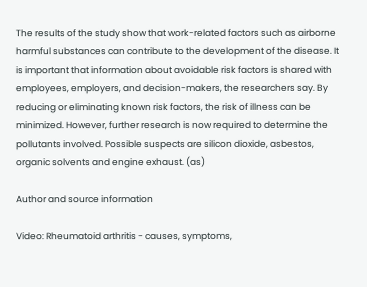The results of the study show that work-related factors such as airborne harmful substances can contribute to the development of the disease. It is important that information about avoidable risk factors is shared with employees, employers, and decision-makers, the researchers say. By reducing or eliminating known risk factors, the risk of illness can be minimized. However, further research is now required to determine the pollutants involved. Possible suspects are silicon dioxide, asbestos, organic solvents and engine exhaust. (as)

Author and source information

Video: Rheumatoid arthritis - causes, symptoms,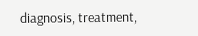diagnosis, treatment,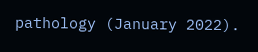pathology (January 2022).